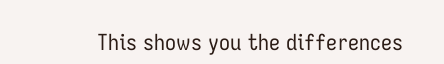This shows you the differences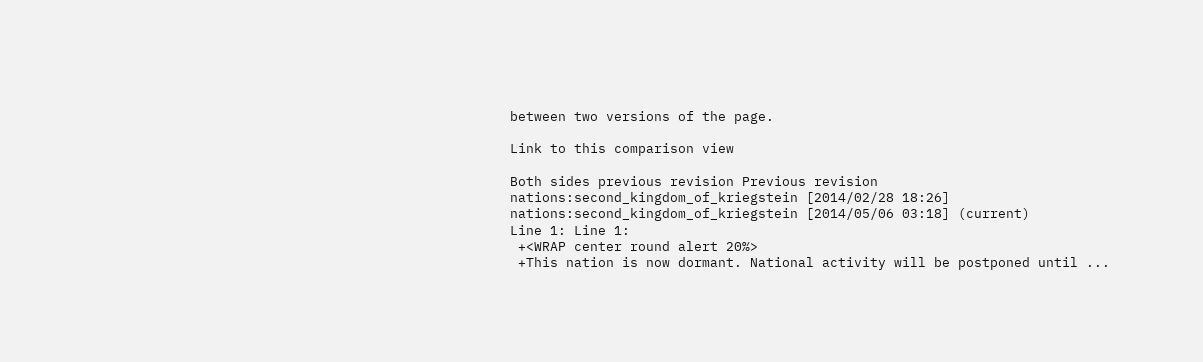between two versions of the page.

Link to this comparison view

Both sides previous revision Previous revision
nations:second_kingdom_of_kriegstein [2014/02/28 18:26]
nations:second_kingdom_of_kriegstein [2014/05/06 03:18] (current)
Line 1: Line 1:
 +<WRAP center round alert 20%>
 +This nation is now dormant. National activity will be postponed until ...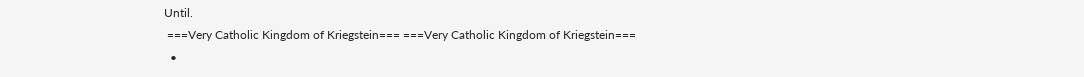Until.
 ===Very Catholic Kingdom of Kriegstein=== ===Very Catholic Kingdom of Kriegstein===
  •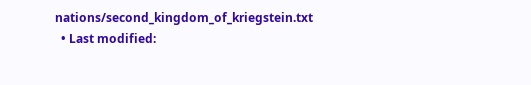nations/second_kingdom_of_kriegstein.txt
  • Last modified: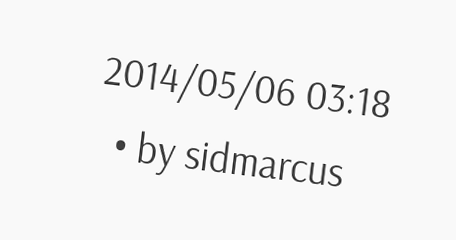2014/05/06 03:18
  • by sidmarcus